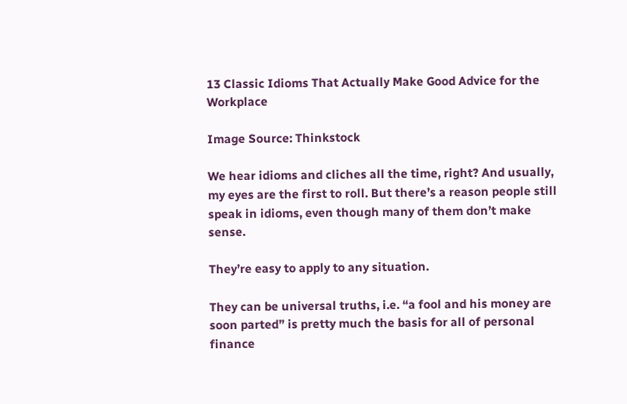13 Classic Idioms That Actually Make Good Advice for the Workplace

Image Source: Thinkstock

We hear idioms and cliches all the time, right? And usually, my eyes are the first to roll. But there’s a reason people still speak in idioms, even though many of them don’t make sense.

They’re easy to apply to any situation.

They can be universal truths, i.e. “a fool and his money are soon parted” is pretty much the basis for all of personal finance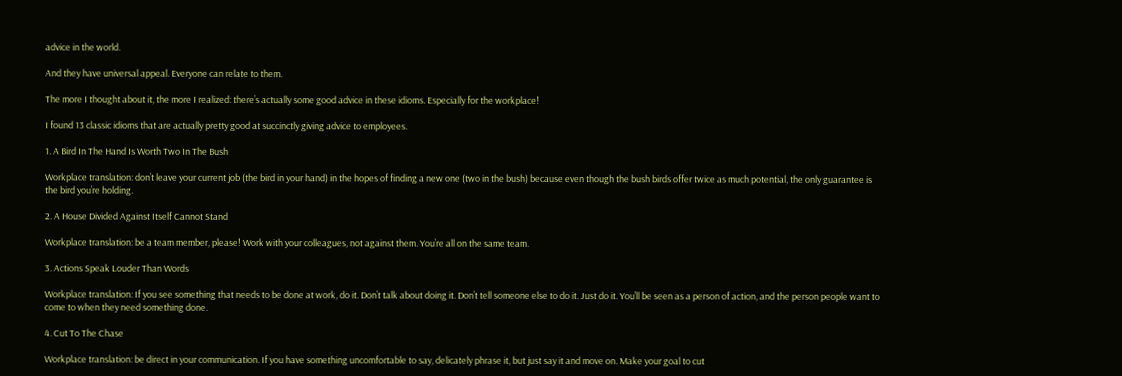advice in the world.

And they have universal appeal. Everyone can relate to them.

The more I thought about it, the more I realized: there’s actually some good advice in these idioms. Especially for the workplace!

I found 13 classic idioms that are actually pretty good at succinctly giving advice to employees.

1. A Bird In The Hand Is Worth Two In The Bush

Workplace translation: don’t leave your current job (the bird in your hand) in the hopes of finding a new one (two in the bush) because even though the bush birds offer twice as much potential, the only guarantee is the bird you’re holding.

2. A House Divided Against Itself Cannot Stand

Workplace translation: be a team member, please! Work with your colleagues, not against them. You’re all on the same team.

3. Actions Speak Louder Than Words

Workplace translation: If you see something that needs to be done at work, do it. Don’t talk about doing it. Don’t tell someone else to do it. Just do it. You’ll be seen as a person of action, and the person people want to come to when they need something done.

4. Cut To The Chase

Workplace translation: be direct in your communication. If you have something uncomfortable to say, delicately phrase it, but just say it and move on. Make your goal to cut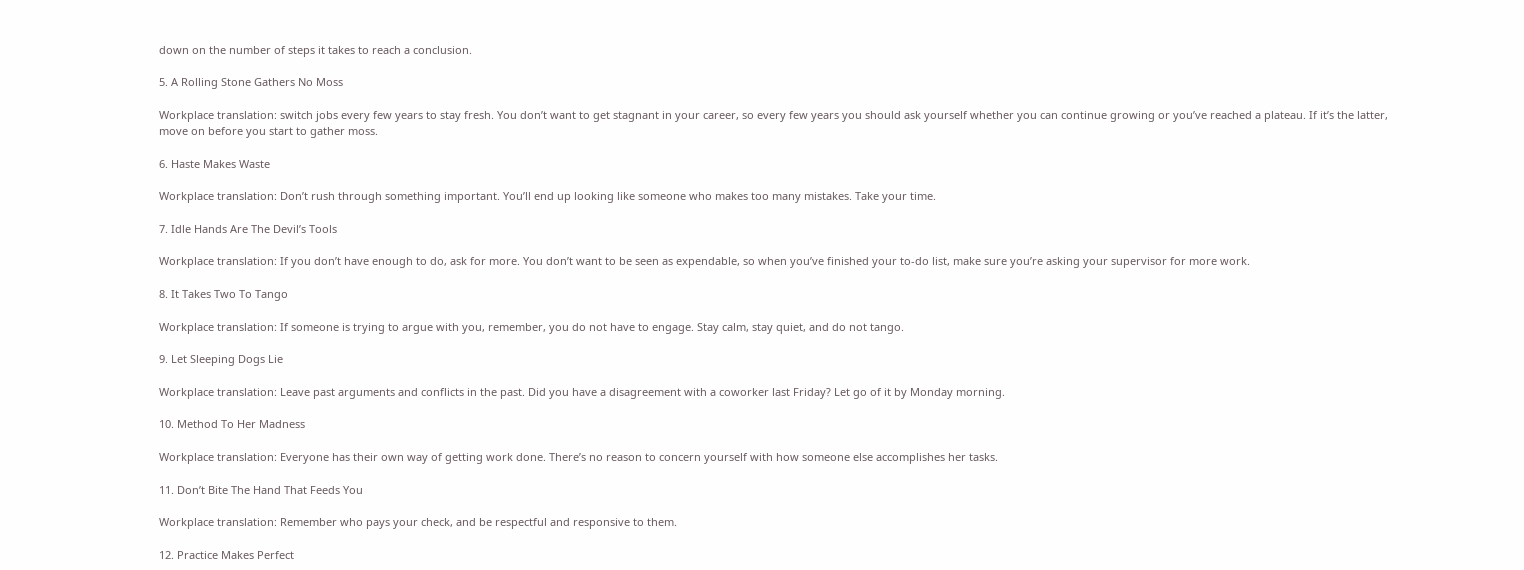down on the number of steps it takes to reach a conclusion.

5. A Rolling Stone Gathers No Moss

Workplace translation: switch jobs every few years to stay fresh. You don’t want to get stagnant in your career, so every few years you should ask yourself whether you can continue growing or you’ve reached a plateau. If it’s the latter, move on before you start to gather moss.

6. Haste Makes Waste

Workplace translation: Don’t rush through something important. You’ll end up looking like someone who makes too many mistakes. Take your time.

7. Idle Hands Are The Devil’s Tools

Workplace translation: If you don’t have enough to do, ask for more. You don’t want to be seen as expendable, so when you’ve finished your to-do list, make sure you’re asking your supervisor for more work.

8. It Takes Two To Tango

Workplace translation: If someone is trying to argue with you, remember, you do not have to engage. Stay calm, stay quiet, and do not tango.

9. Let Sleeping Dogs Lie

Workplace translation: Leave past arguments and conflicts in the past. Did you have a disagreement with a coworker last Friday? Let go of it by Monday morning.

10. Method To Her Madness

Workplace translation: Everyone has their own way of getting work done. There’s no reason to concern yourself with how someone else accomplishes her tasks.

11. Don’t Bite The Hand That Feeds You

Workplace translation: Remember who pays your check, and be respectful and responsive to them.

12. Practice Makes Perfect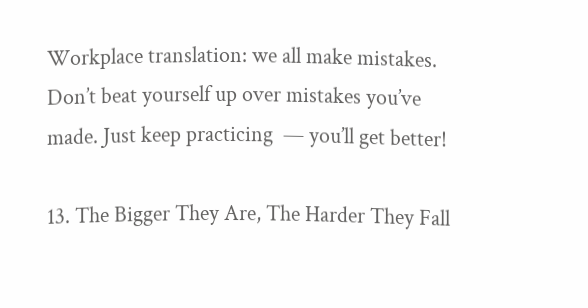Workplace translation: we all make mistakes. Don’t beat yourself up over mistakes you’ve made. Just keep practicing  — you’ll get better!

13. The Bigger They Are, The Harder They Fall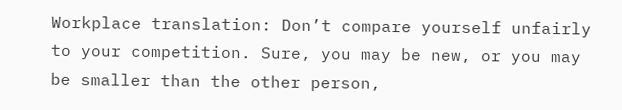Workplace translation: Don’t compare yourself unfairly to your competition. Sure, you may be new, or you may be smaller than the other person,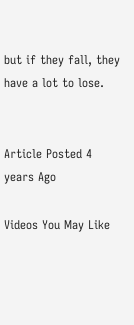but if they fall, they have a lot to lose.


Article Posted 4 years Ago

Videos You May Like